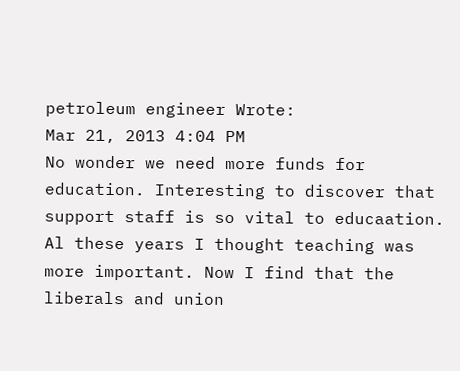petroleum engineer Wrote:
Mar 21, 2013 4:04 PM
No wonder we need more funds for education. Interesting to discover that support staff is so vital to educaation. Al these years I thought teaching was more important. Now I find that the liberals and union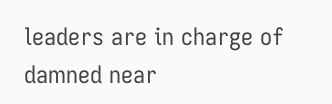leaders are in charge of damned near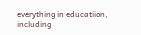everything in educatiion, including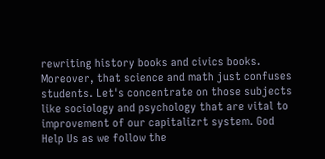rewriting history books and civics books. Moreover, that science and math just confuses students. Let's concentrate on those subjects like sociology and psychology that are vital to improvement of our capitalizrt system. God Help Us as we follow the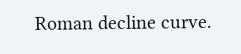Roman decline curve.